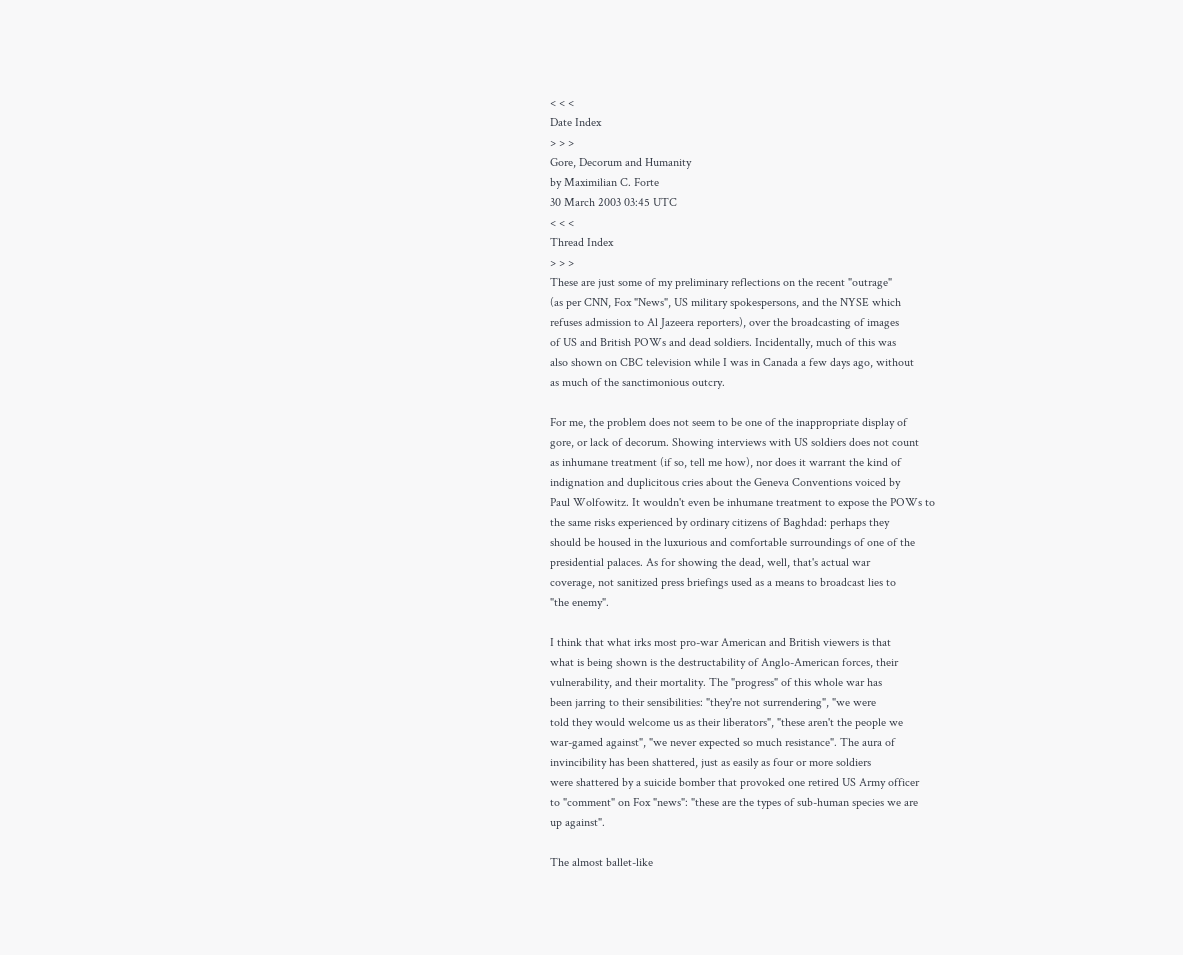< < <
Date Index
> > >
Gore, Decorum and Humanity
by Maximilian C. Forte
30 March 2003 03:45 UTC
< < <
Thread Index
> > >
These are just some of my preliminary reflections on the recent "outrage"
(as per CNN, Fox "News", US military spokespersons, and the NYSE which
refuses admission to Al Jazeera reporters), over the broadcasting of images
of US and British POWs and dead soldiers. Incidentally, much of this was
also shown on CBC television while I was in Canada a few days ago, without
as much of the sanctimonious outcry.

For me, the problem does not seem to be one of the inappropriate display of
gore, or lack of decorum. Showing interviews with US soldiers does not count
as inhumane treatment (if so, tell me how), nor does it warrant the kind of
indignation and duplicitous cries about the Geneva Conventions voiced by
Paul Wolfowitz. It wouldn't even be inhumane treatment to expose the POWs to
the same risks experienced by ordinary citizens of Baghdad: perhaps they
should be housed in the luxurious and comfortable surroundings of one of the
presidential palaces. As for showing the dead, well, that's actual war
coverage, not sanitized press briefings used as a means to broadcast lies to
"the enemy".

I think that what irks most pro-war American and British viewers is that
what is being shown is the destructability of Anglo-American forces, their
vulnerability, and their mortality. The "progress" of this whole war has
been jarring to their sensibilities: "they're not surrendering", "we were
told they would welcome us as their liberators", "these aren't the people we
war-gamed against", "we never expected so much resistance". The aura of
invincibility has been shattered, just as easily as four or more soldiers
were shattered by a suicide bomber that provoked one retired US Army officer
to "comment" on Fox "news": "these are the types of sub-human species we are
up against".

The almost ballet-like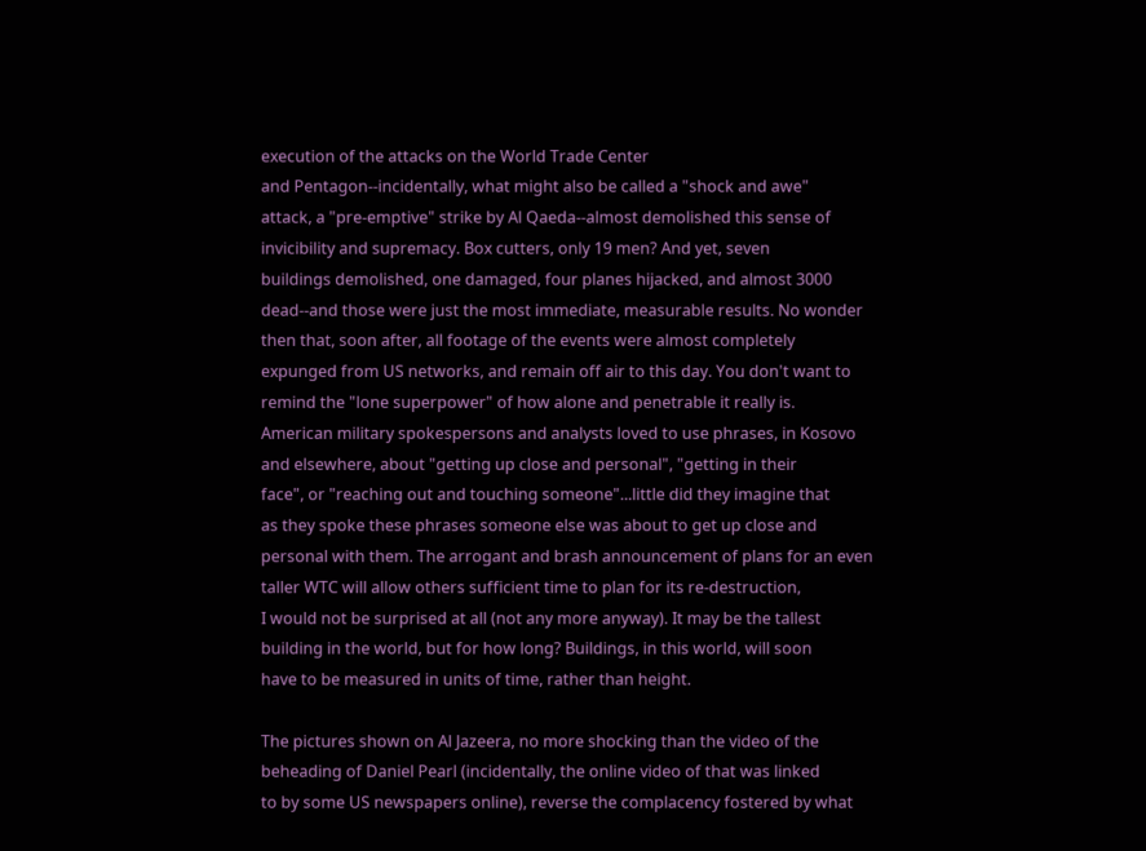execution of the attacks on the World Trade Center
and Pentagon--incidentally, what might also be called a "shock and awe"
attack, a "pre-emptive" strike by Al Qaeda--almost demolished this sense of
invicibility and supremacy. Box cutters, only 19 men? And yet, seven
buildings demolished, one damaged, four planes hijacked, and almost 3000
dead--and those were just the most immediate, measurable results. No wonder
then that, soon after, all footage of the events were almost completely
expunged from US networks, and remain off air to this day. You don't want to
remind the "lone superpower" of how alone and penetrable it really is.
American military spokespersons and analysts loved to use phrases, in Kosovo
and elsewhere, about "getting up close and personal", "getting in their
face", or "reaching out and touching someone"...little did they imagine that
as they spoke these phrases someone else was about to get up close and
personal with them. The arrogant and brash announcement of plans for an even
taller WTC will allow others sufficient time to plan for its re-destruction,
I would not be surprised at all (not any more anyway). It may be the tallest
building in the world, but for how long? Buildings, in this world, will soon
have to be measured in units of time, rather than height.

The pictures shown on Al Jazeera, no more shocking than the video of the
beheading of Daniel Pearl (incidentally, the online video of that was linked
to by some US newspapers online), reverse the complacency fostered by what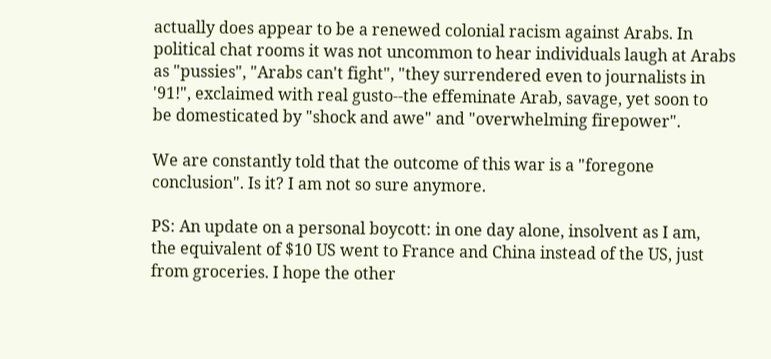actually does appear to be a renewed colonial racism against Arabs. In
political chat rooms it was not uncommon to hear individuals laugh at Arabs
as "pussies", "Arabs can't fight", "they surrendered even to journalists in
'91!", exclaimed with real gusto--the effeminate Arab, savage, yet soon to
be domesticated by "shock and awe" and "overwhelming firepower".

We are constantly told that the outcome of this war is a "foregone
conclusion". Is it? I am not so sure anymore.

PS: An update on a personal boycott: in one day alone, insolvent as I am,
the equivalent of $10 US went to France and China instead of the US, just
from groceries. I hope the other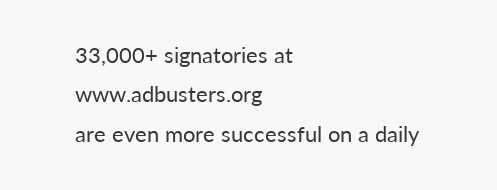33,000+ signatories at www.adbusters.org
are even more successful on a daily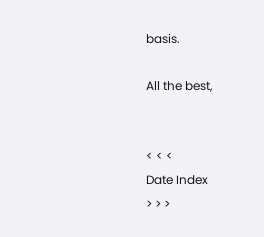basis.

All the best,


< < <
Date Index
> > >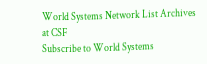World Systems Network List Archives
at CSF
Subscribe to World Systems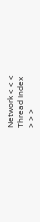Network < < <
Thread Index
> > >